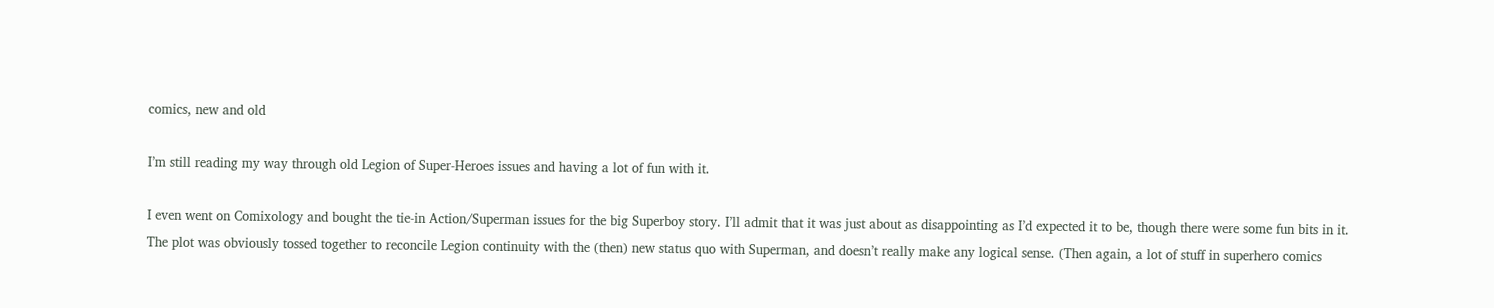comics, new and old

I’m still reading my way through old Legion of Super-Heroes issues and having a lot of fun with it.

I even went on Comixology and bought the tie-in Action/Superman issues for the big Superboy story. I’ll admit that it was just about as disappointing as I’d expected it to be, though there were some fun bits in it. The plot was obviously tossed together to reconcile Legion continuity with the (then) new status quo with Superman, and doesn’t really make any logical sense. (Then again, a lot of stuff in superhero comics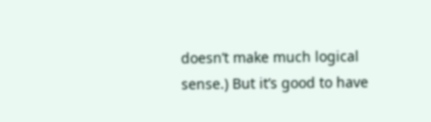doesn’t make much logical sense.) But it’s good to have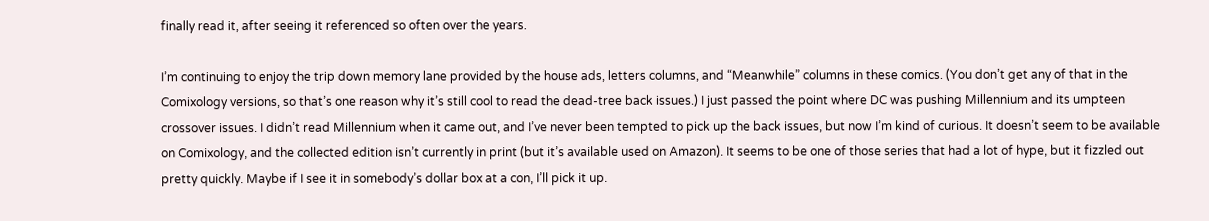finally read it, after seeing it referenced so often over the years.

I’m continuing to enjoy the trip down memory lane provided by the house ads, letters columns, and “Meanwhile” columns in these comics. (You don’t get any of that in the Comixology versions, so that’s one reason why it’s still cool to read the dead-tree back issues.) I just passed the point where DC was pushing Millennium and its umpteen crossover issues. I didn’t read Millennium when it came out, and I’ve never been tempted to pick up the back issues, but now I’m kind of curious. It doesn’t seem to be available on Comixology, and the collected edition isn’t currently in print (but it’s available used on Amazon). It seems to be one of those series that had a lot of hype, but it fizzled out pretty quickly. Maybe if I see it in somebody’s dollar box at a con, I’ll pick it up.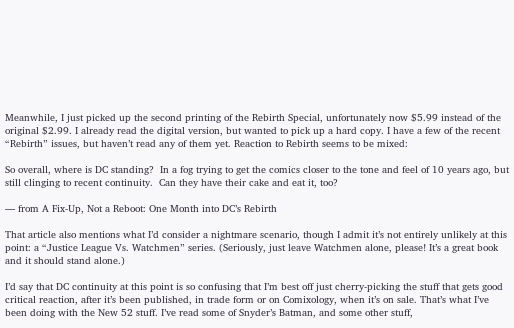Meanwhile, I just picked up the second printing of the Rebirth Special, unfortunately now $5.99 instead of the original $2.99. I already read the digital version, but wanted to pick up a hard copy. I have a few of the recent “Rebirth” issues, but haven’t read any of them yet. Reaction to Rebirth seems to be mixed:

So overall, where is DC standing?  In a fog trying to get the comics closer to the tone and feel of 10 years ago, but still clinging to recent continuity.  Can they have their cake and eat it, too?

— from A Fix-Up, Not a Reboot: One Month into DC’s Rebirth

That article also mentions what I’d consider a nightmare scenario, though I admit it’s not entirely unlikely at this point: a “Justice League Vs. Watchmen” series. (Seriously, just leave Watchmen alone, please! It’s a great book and it should stand alone.)

I’d say that DC continuity at this point is so confusing that I’m best off just cherry-picking the stuff that gets good critical reaction, after it’s been published, in trade form or on Comixology, when it’s on sale. That’s what I’ve been doing with the New 52 stuff. I’ve read some of Snyder’s Batman, and some other stuff,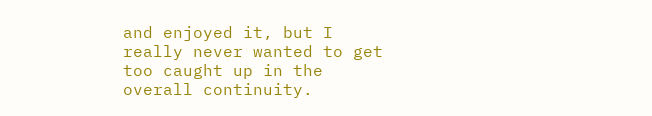and enjoyed it, but I really never wanted to get too caught up in the overall continuity.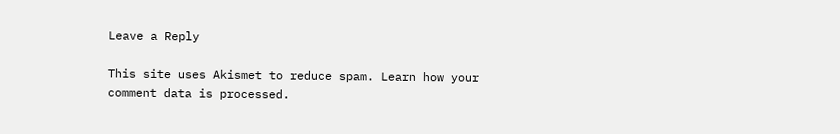Leave a Reply

This site uses Akismet to reduce spam. Learn how your comment data is processed.